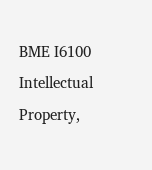BME I6100 Intellectual Property,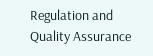Regulation and Quality Assurance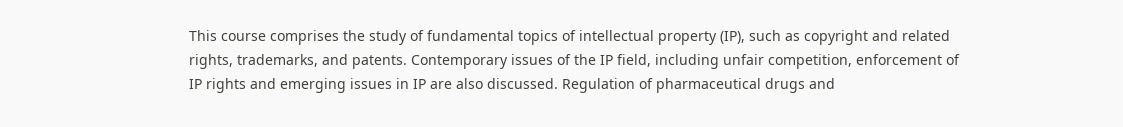This course comprises the study of fundamental topics of intellectual property (IP), such as copyright and related rights, trademarks, and patents. Contemporary issues of the IP field, including unfair competition, enforcement of IP rights and emerging issues in IP are also discussed. Regulation of pharmaceutical drugs and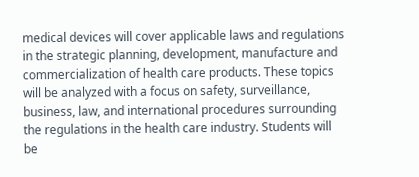medical devices will cover applicable laws and regulations in the strategic planning, development, manufacture and commercialization of health care products. These topics will be analyzed with a focus on safety, surveillance, business, law, and international procedures surrounding the regulations in the health care industry. Students will be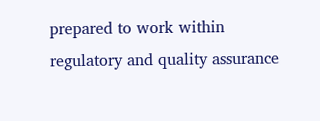prepared to work within regulatory and quality assurance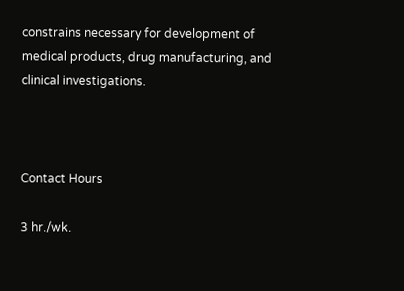constrains necessary for development of medical products, drug manufacturing, and clinical investigations.



Contact Hours

3 hr./wk.